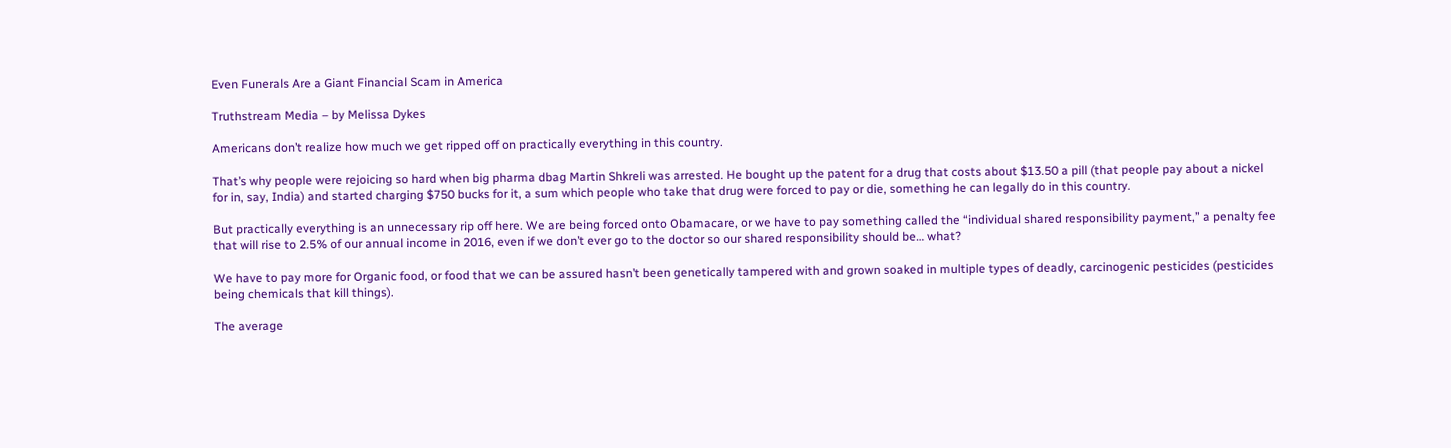Even Funerals Are a Giant Financial Scam in America

Truthstream Media – by Melissa Dykes

Americans don’t realize how much we get ripped off on practically everything in this country.

That’s why people were rejoicing so hard when big pharma dbag Martin Shkreli was arrested. He bought up the patent for a drug that costs about $13.50 a pill (that people pay about a nickel for in, say, India) and started charging $750 bucks for it, a sum which people who take that drug were forced to pay or die, something he can legally do in this country.

But practically everything is an unnecessary rip off here. We are being forced onto Obamacare, or we have to pay something called the “individual shared responsibility payment,” a penalty fee that will rise to 2.5% of our annual income in 2016, even if we don’t ever go to the doctor so our shared responsibility should be… what?

We have to pay more for Organic food, or food that we can be assured hasn’t been genetically tampered with and grown soaked in multiple types of deadly, carcinogenic pesticides (pesticides being chemicals that kill things).

The average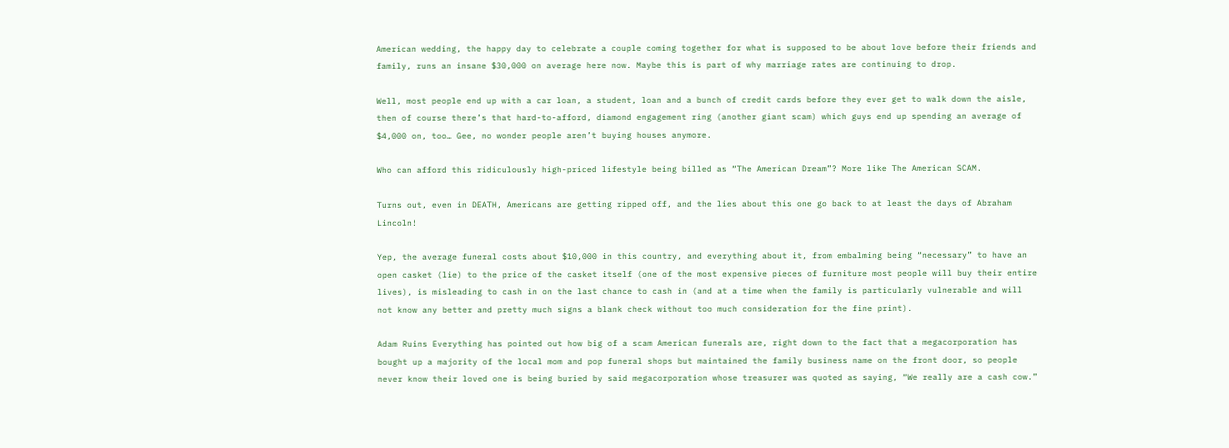American wedding, the happy day to celebrate a couple coming together for what is supposed to be about love before their friends and family, runs an insane $30,000 on average here now. Maybe this is part of why marriage rates are continuing to drop.

Well, most people end up with a car loan, a student, loan and a bunch of credit cards before they ever get to walk down the aisle, then of course there’s that hard-to-afford, diamond engagement ring (another giant scam) which guys end up spending an average of $4,000 on, too… Gee, no wonder people aren’t buying houses anymore.

Who can afford this ridiculously high-priced lifestyle being billed as “The American Dream”? More like The American SCAM.

Turns out, even in DEATH, Americans are getting ripped off, and the lies about this one go back to at least the days of Abraham Lincoln!

Yep, the average funeral costs about $10,000 in this country, and everything about it, from embalming being “necessary” to have an open casket (lie) to the price of the casket itself (one of the most expensive pieces of furniture most people will buy their entire lives), is misleading to cash in on the last chance to cash in (and at a time when the family is particularly vulnerable and will not know any better and pretty much signs a blank check without too much consideration for the fine print).

Adam Ruins Everything has pointed out how big of a scam American funerals are, right down to the fact that a megacorporation has bought up a majority of the local mom and pop funeral shops but maintained the family business name on the front door, so people never know their loved one is being buried by said megacorporation whose treasurer was quoted as saying, “We really are a cash cow.”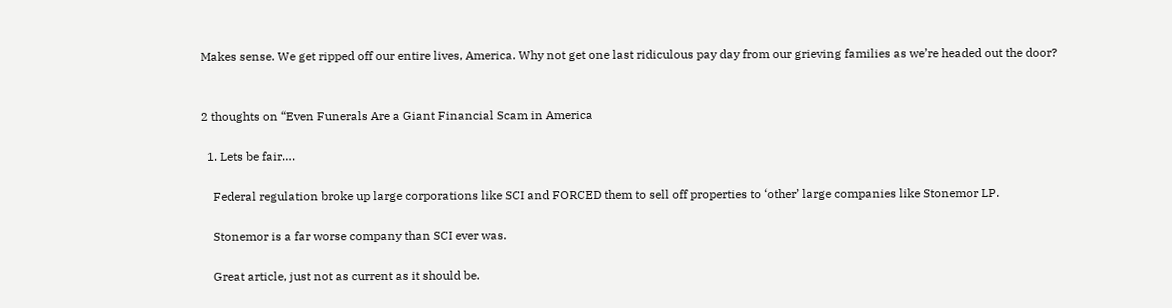Makes sense. We get ripped off our entire lives, America. Why not get one last ridiculous pay day from our grieving families as we’re headed out the door?


2 thoughts on “Even Funerals Are a Giant Financial Scam in America

  1. Lets be fair….

    Federal regulation broke up large corporations like SCI and FORCED them to sell off properties to ‘other’ large companies like Stonemor LP.

    Stonemor is a far worse company than SCI ever was.

    Great article, just not as current as it should be.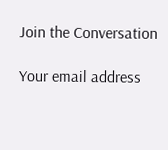Join the Conversation

Your email address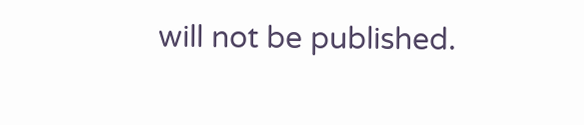will not be published.